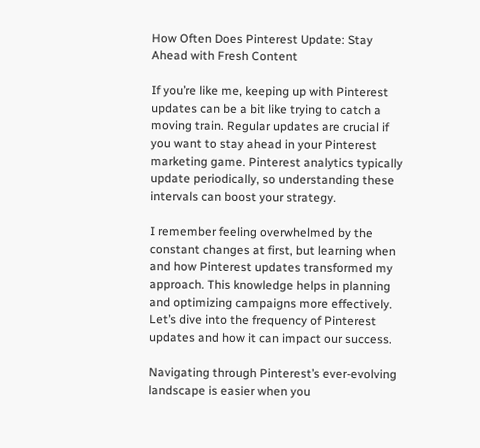How Often Does Pinterest Update: Stay Ahead with Fresh Content

If you’re like me, keeping up with Pinterest updates can be a bit like trying to catch a moving train. Regular updates are crucial if you want to stay ahead in your Pinterest marketing game. Pinterest analytics typically update periodically, so understanding these intervals can boost your strategy.

I remember feeling overwhelmed by the constant changes at first, but learning when and how Pinterest updates transformed my approach. This knowledge helps in planning and optimizing campaigns more effectively. Let’s dive into the frequency of Pinterest updates and how it can impact our success.

Navigating through Pinterest’s ever-evolving landscape is easier when you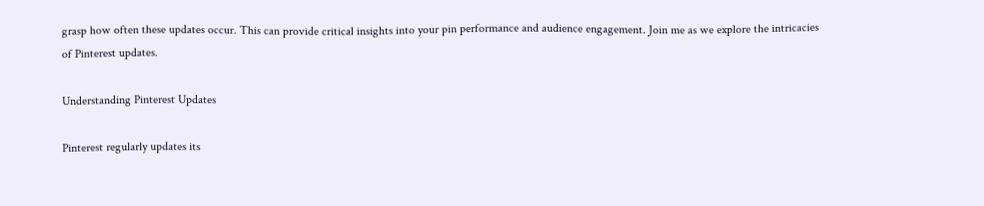grasp how often these updates occur. This can provide critical insights into your pin performance and audience engagement. Join me as we explore the intricacies of Pinterest updates.

Understanding Pinterest Updates

Pinterest regularly updates its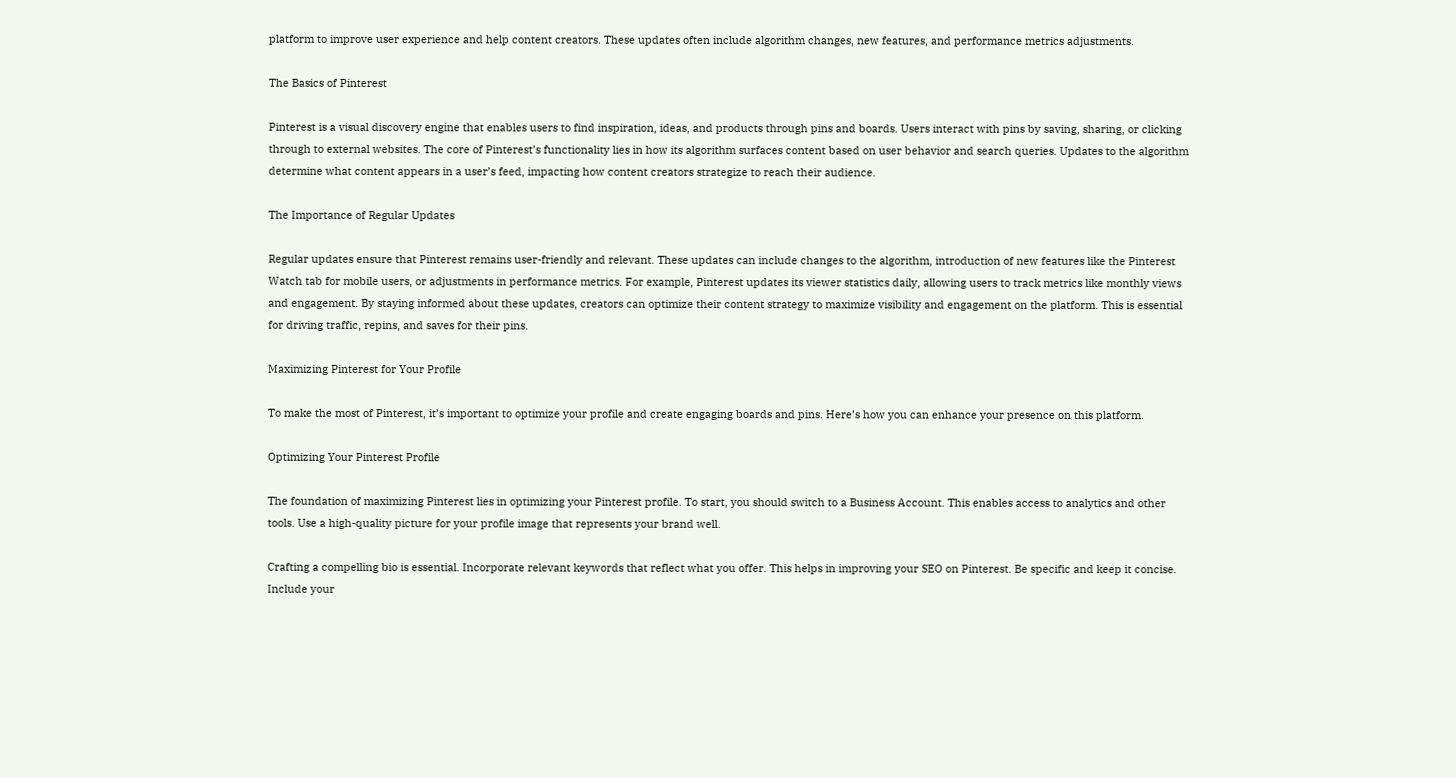platform to improve user experience and help content creators. These updates often include algorithm changes, new features, and performance metrics adjustments.

The Basics of Pinterest

Pinterest is a visual discovery engine that enables users to find inspiration, ideas, and products through pins and boards. Users interact with pins by saving, sharing, or clicking through to external websites. The core of Pinterest’s functionality lies in how its algorithm surfaces content based on user behavior and search queries. Updates to the algorithm determine what content appears in a user’s feed, impacting how content creators strategize to reach their audience.

The Importance of Regular Updates

Regular updates ensure that Pinterest remains user-friendly and relevant. These updates can include changes to the algorithm, introduction of new features like the Pinterest Watch tab for mobile users, or adjustments in performance metrics. For example, Pinterest updates its viewer statistics daily, allowing users to track metrics like monthly views and engagement. By staying informed about these updates, creators can optimize their content strategy to maximize visibility and engagement on the platform. This is essential for driving traffic, repins, and saves for their pins.

Maximizing Pinterest for Your Profile

To make the most of Pinterest, it’s important to optimize your profile and create engaging boards and pins. Here’s how you can enhance your presence on this platform.

Optimizing Your Pinterest Profile

The foundation of maximizing Pinterest lies in optimizing your Pinterest profile. To start, you should switch to a Business Account. This enables access to analytics and other tools. Use a high-quality picture for your profile image that represents your brand well.

Crafting a compelling bio is essential. Incorporate relevant keywords that reflect what you offer. This helps in improving your SEO on Pinterest. Be specific and keep it concise. Include your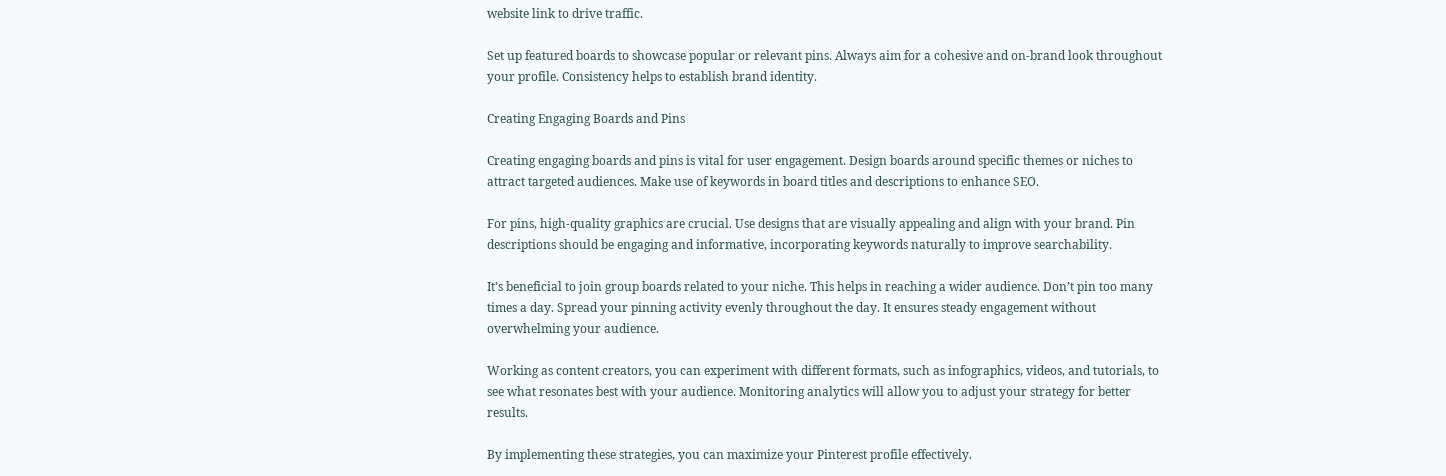website link to drive traffic.

Set up featured boards to showcase popular or relevant pins. Always aim for a cohesive and on-brand look throughout your profile. Consistency helps to establish brand identity.

Creating Engaging Boards and Pins

Creating engaging boards and pins is vital for user engagement. Design boards around specific themes or niches to attract targeted audiences. Make use of keywords in board titles and descriptions to enhance SEO.

For pins, high-quality graphics are crucial. Use designs that are visually appealing and align with your brand. Pin descriptions should be engaging and informative, incorporating keywords naturally to improve searchability.

It’s beneficial to join group boards related to your niche. This helps in reaching a wider audience. Don’t pin too many times a day. Spread your pinning activity evenly throughout the day. It ensures steady engagement without overwhelming your audience.

Working as content creators, you can experiment with different formats, such as infographics, videos, and tutorials, to see what resonates best with your audience. Monitoring analytics will allow you to adjust your strategy for better results.

By implementing these strategies, you can maximize your Pinterest profile effectively.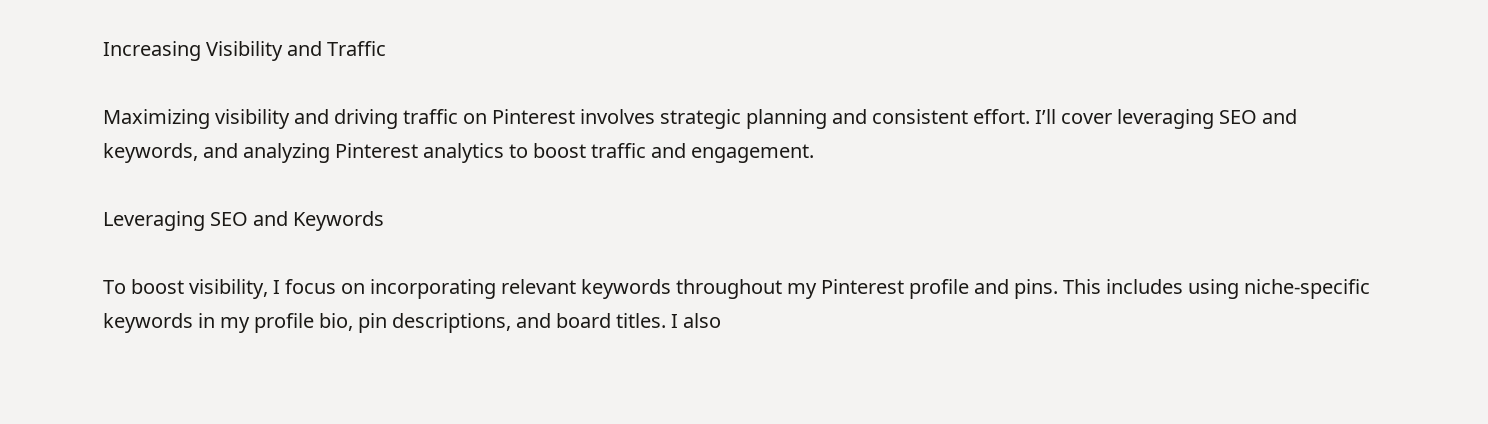Increasing Visibility and Traffic

Maximizing visibility and driving traffic on Pinterest involves strategic planning and consistent effort. I’ll cover leveraging SEO and keywords, and analyzing Pinterest analytics to boost traffic and engagement.

Leveraging SEO and Keywords

To boost visibility, I focus on incorporating relevant keywords throughout my Pinterest profile and pins. This includes using niche-specific keywords in my profile bio, pin descriptions, and board titles. I also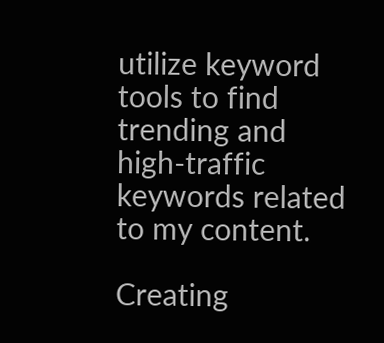utilize keyword tools to find trending and high-traffic keywords related to my content.

Creating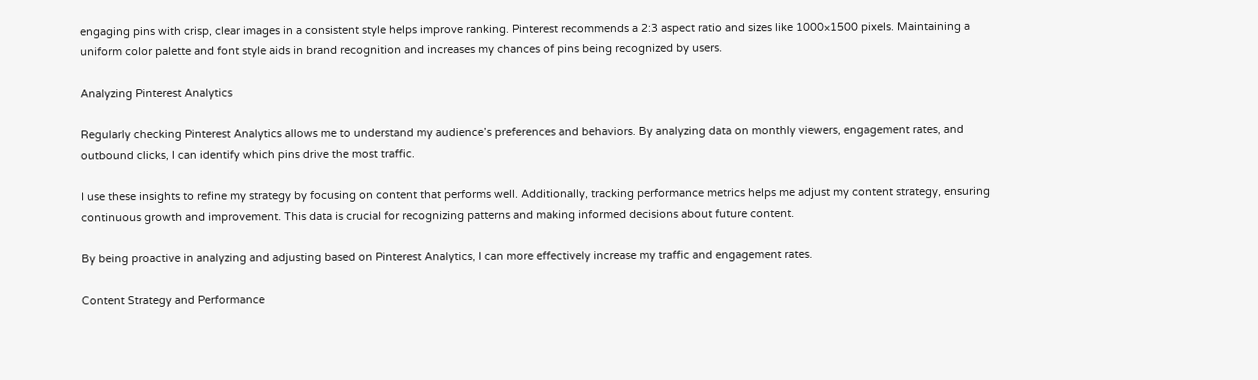engaging pins with crisp, clear images in a consistent style helps improve ranking. Pinterest recommends a 2:3 aspect ratio and sizes like 1000×1500 pixels. Maintaining a uniform color palette and font style aids in brand recognition and increases my chances of pins being recognized by users.

Analyzing Pinterest Analytics

Regularly checking Pinterest Analytics allows me to understand my audience’s preferences and behaviors. By analyzing data on monthly viewers, engagement rates, and outbound clicks, I can identify which pins drive the most traffic.

I use these insights to refine my strategy by focusing on content that performs well. Additionally, tracking performance metrics helps me adjust my content strategy, ensuring continuous growth and improvement. This data is crucial for recognizing patterns and making informed decisions about future content.

By being proactive in analyzing and adjusting based on Pinterest Analytics, I can more effectively increase my traffic and engagement rates.

Content Strategy and Performance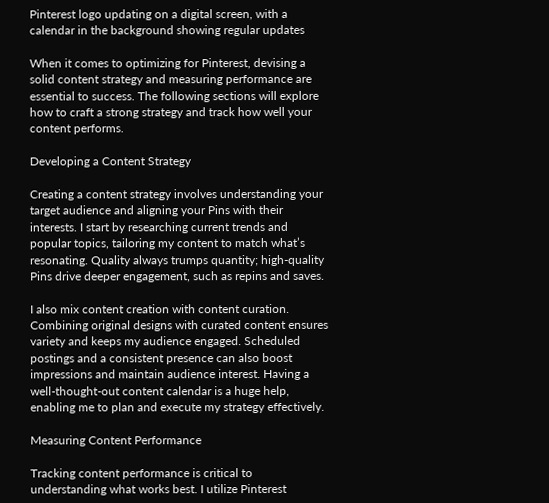Pinterest logo updating on a digital screen, with a calendar in the background showing regular updates

When it comes to optimizing for Pinterest, devising a solid content strategy and measuring performance are essential to success. The following sections will explore how to craft a strong strategy and track how well your content performs.

Developing a Content Strategy

Creating a content strategy involves understanding your target audience and aligning your Pins with their interests. I start by researching current trends and popular topics, tailoring my content to match what’s resonating. Quality always trumps quantity; high-quality Pins drive deeper engagement, such as repins and saves.

I also mix content creation with content curation. Combining original designs with curated content ensures variety and keeps my audience engaged. Scheduled postings and a consistent presence can also boost impressions and maintain audience interest. Having a well-thought-out content calendar is a huge help, enabling me to plan and execute my strategy effectively.

Measuring Content Performance

Tracking content performance is critical to understanding what works best. I utilize Pinterest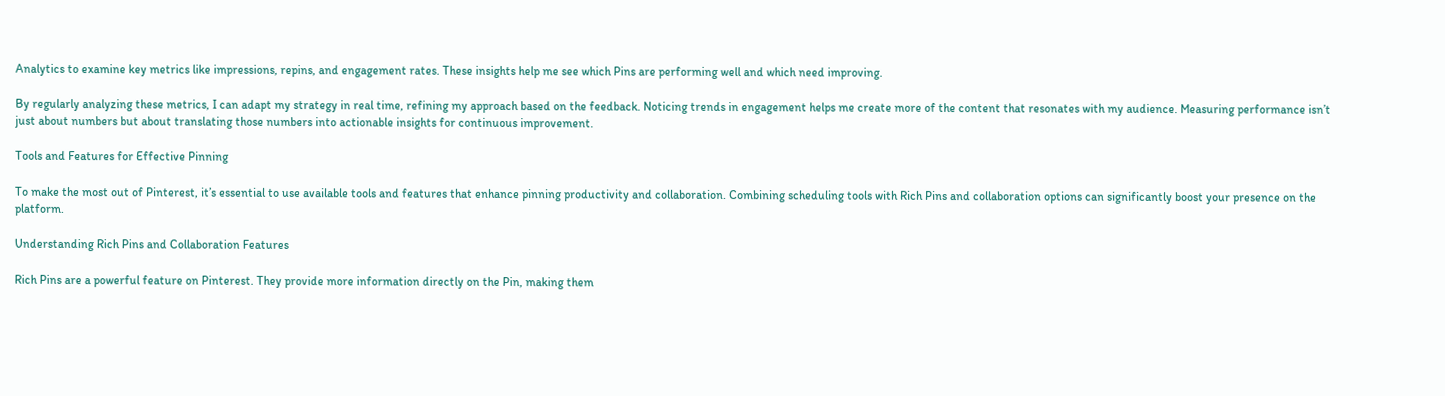Analytics to examine key metrics like impressions, repins, and engagement rates. These insights help me see which Pins are performing well and which need improving.

By regularly analyzing these metrics, I can adapt my strategy in real time, refining my approach based on the feedback. Noticing trends in engagement helps me create more of the content that resonates with my audience. Measuring performance isn’t just about numbers but about translating those numbers into actionable insights for continuous improvement.

Tools and Features for Effective Pinning

To make the most out of Pinterest, it’s essential to use available tools and features that enhance pinning productivity and collaboration. Combining scheduling tools with Rich Pins and collaboration options can significantly boost your presence on the platform.

Understanding Rich Pins and Collaboration Features

Rich Pins are a powerful feature on Pinterest. They provide more information directly on the Pin, making them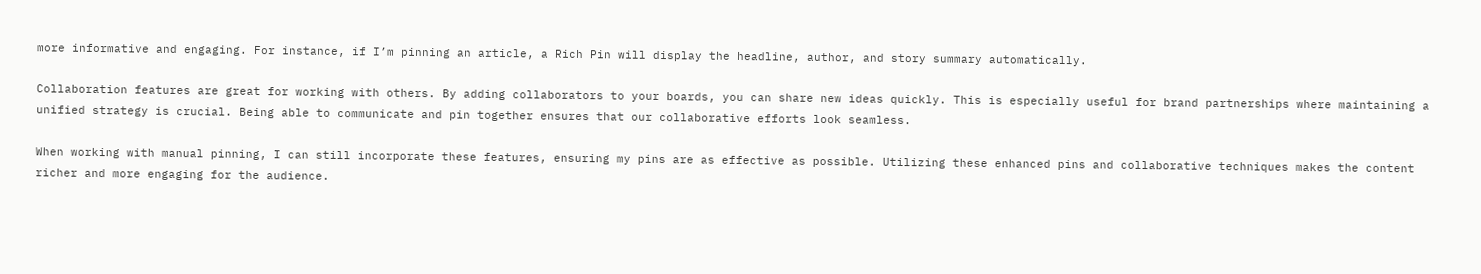more informative and engaging. For instance, if I’m pinning an article, a Rich Pin will display the headline, author, and story summary automatically.

Collaboration features are great for working with others. By adding collaborators to your boards, you can share new ideas quickly. This is especially useful for brand partnerships where maintaining a unified strategy is crucial. Being able to communicate and pin together ensures that our collaborative efforts look seamless.

When working with manual pinning, I can still incorporate these features, ensuring my pins are as effective as possible. Utilizing these enhanced pins and collaborative techniques makes the content richer and more engaging for the audience.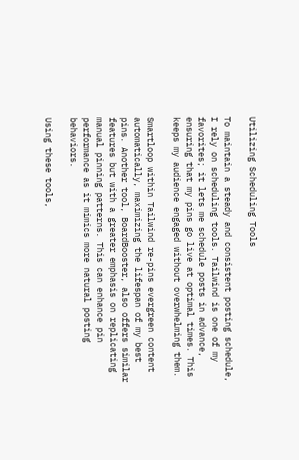Utilizing Scheduling Tools

To maintain a steady and consistent posting schedule, I rely on scheduling tools. Tailwind is one of my favorites; it lets me schedule posts in advance, ensuring that my pins go live at optimal times. This keeps my audience engaged without overwhelming them.

Smartloop within Tailwind re-pins evergreen content automatically, maximizing the lifespan of my best pins. Another tool, BoardBooster, also offers similar features but with a greater emphasis on replicating manual pinning patterns. This can enhance pin performance as it mimics more natural posting behaviors.

Using these tools,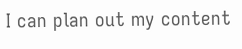I can plan out my content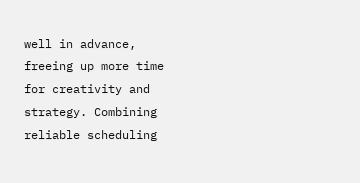well in advance, freeing up more time for creativity and strategy. Combining reliable scheduling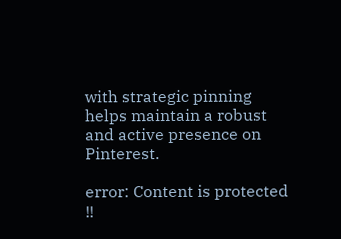with strategic pinning helps maintain a robust and active presence on Pinterest.

error: Content is protected !!